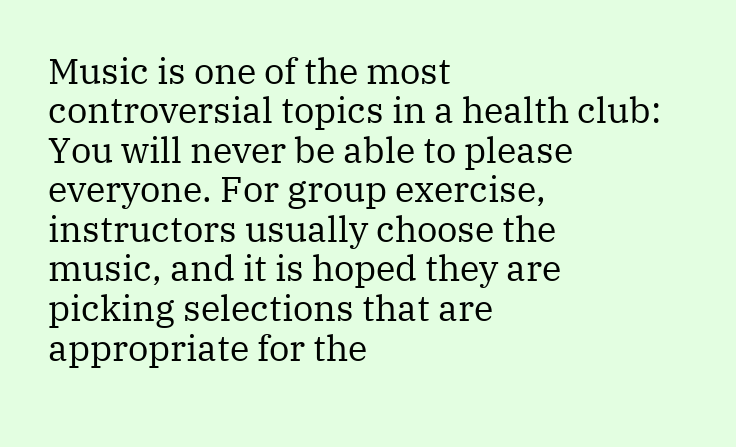Music is one of the most controversial topics in a health club: You will never be able to please everyone. For group exercise, instructors usually choose the music, and it is hoped they are picking selections that are appropriate for the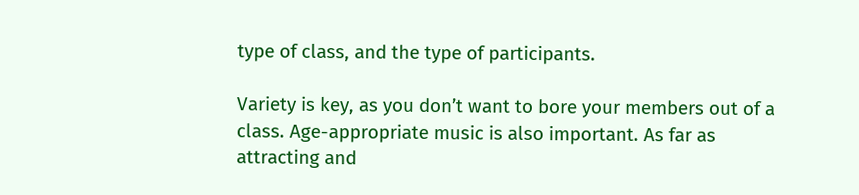type of class, and the type of participants.

Variety is key, as you don’t want to bore your members out of a class. Age-appropriate music is also important. As far as attracting and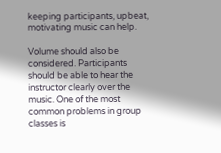keeping participants, upbeat, motivating music can help.

Volume should also be considered. Participants should be able to hear the instructor clearly over the music. One of the most common problems in group classes is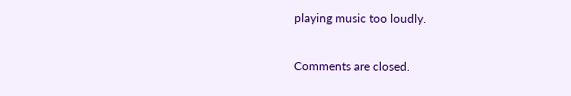playing music too loudly.

Comments are closed.